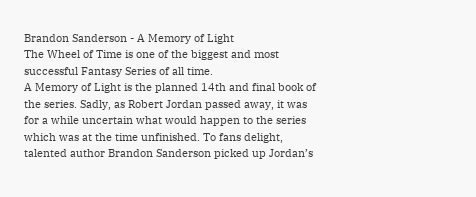Brandon Sanderson - A Memory of Light
The Wheel of Time is one of the biggest and most successful Fantasy Series of all time.
A Memory of Light is the planned 14th and final book of the series. Sadly, as Robert Jordan passed away, it was for a while uncertain what would happen to the series which was at the time unfinished. To fans delight, talented author Brandon Sanderson picked up Jordan’s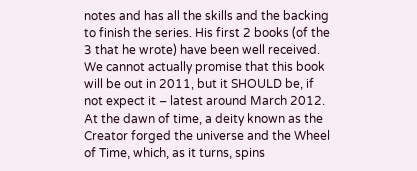notes and has all the skills and the backing to finish the series. His first 2 books (of the 3 that he wrote) have been well received. We cannot actually promise that this book will be out in 2011, but it SHOULD be, if not expect it – latest around March 2012.
At the dawn of time, a deity known as the Creator forged the universe and the Wheel of Time, which, as it turns, spins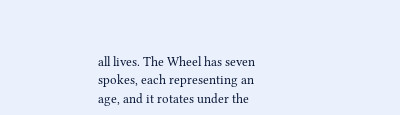all lives. The Wheel has seven spokes, each representing an age, and it rotates under the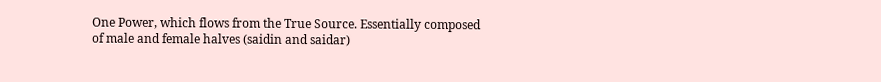One Power, which flows from the True Source. Essentially composed of male and female halves (saidin and saidar)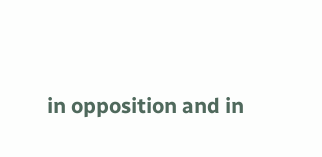in opposition and in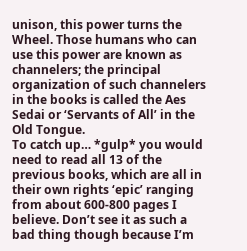unison, this power turns the Wheel. Those humans who can use this power are known as channelers; the principal organization of such channelers in the books is called the Aes Sedai or ‘Servants of All’ in the Old Tongue.
To catch up… *gulp* you would need to read all 13 of the previous books, which are all in their own rights ‘epic’ ranging from about 600-800 pages I believe. Don’t see it as such a bad thing though because I’m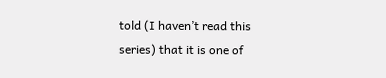told (I haven’t read this series) that it is one of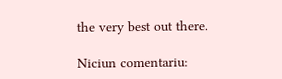the very best out there.

Niciun comentariu: